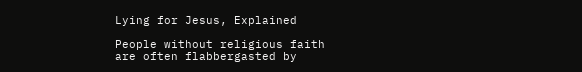Lying for Jesus, Explained

People without religious faith are often flabbergasted by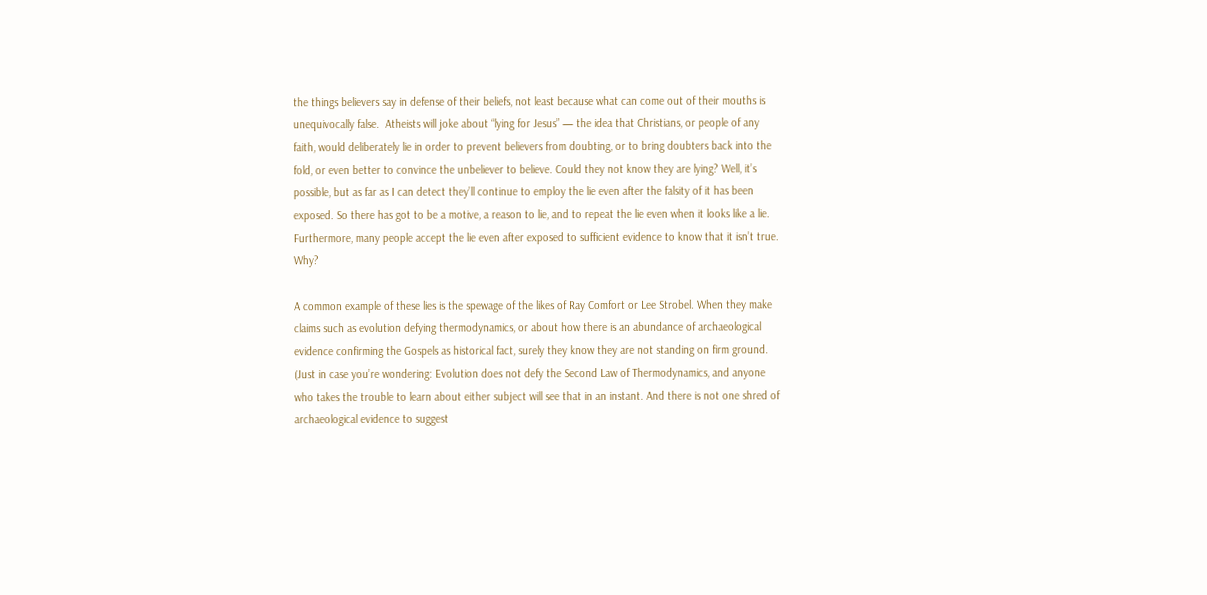the things believers say in defense of their beliefs, not least because what can come out of their mouths is unequivocally false.  Atheists will joke about “lying for Jesus” — the idea that Christians, or people of any faith, would deliberately lie in order to prevent believers from doubting, or to bring doubters back into the fold, or even better to convince the unbeliever to believe. Could they not know they are lying? Well, it’s possible, but as far as I can detect they’ll continue to employ the lie even after the falsity of it has been exposed. So there has got to be a motive, a reason to lie, and to repeat the lie even when it looks like a lie. Furthermore, many people accept the lie even after exposed to sufficient evidence to know that it isn’t true. Why?

A common example of these lies is the spewage of the likes of Ray Comfort or Lee Strobel. When they make claims such as evolution defying thermodynamics, or about how there is an abundance of archaeological evidence confirming the Gospels as historical fact, surely they know they are not standing on firm ground. (Just in case you’re wondering: Evolution does not defy the Second Law of Thermodynamics, and anyone who takes the trouble to learn about either subject will see that in an instant. And there is not one shred of archaeological evidence to suggest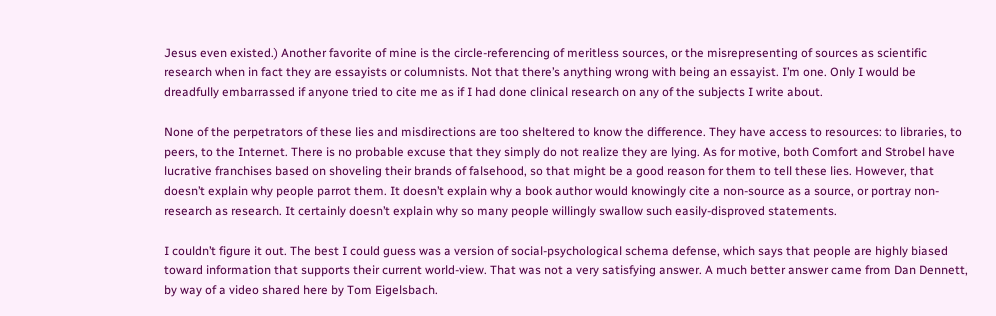Jesus even existed.) Another favorite of mine is the circle-referencing of meritless sources, or the misrepresenting of sources as scientific research when in fact they are essayists or columnists. Not that there’s anything wrong with being an essayist. I’m one. Only I would be dreadfully embarrassed if anyone tried to cite me as if I had done clinical research on any of the subjects I write about.

None of the perpetrators of these lies and misdirections are too sheltered to know the difference. They have access to resources: to libraries, to peers, to the Internet. There is no probable excuse that they simply do not realize they are lying. As for motive, both Comfort and Strobel have lucrative franchises based on shoveling their brands of falsehood, so that might be a good reason for them to tell these lies. However, that doesn’t explain why people parrot them. It doesn’t explain why a book author would knowingly cite a non-source as a source, or portray non-research as research. It certainly doesn’t explain why so many people willingly swallow such easily-disproved statements.

I couldn’t figure it out. The best I could guess was a version of social-psychological schema defense, which says that people are highly biased toward information that supports their current world-view. That was not a very satisfying answer. A much better answer came from Dan Dennett, by way of a video shared here by Tom Eigelsbach.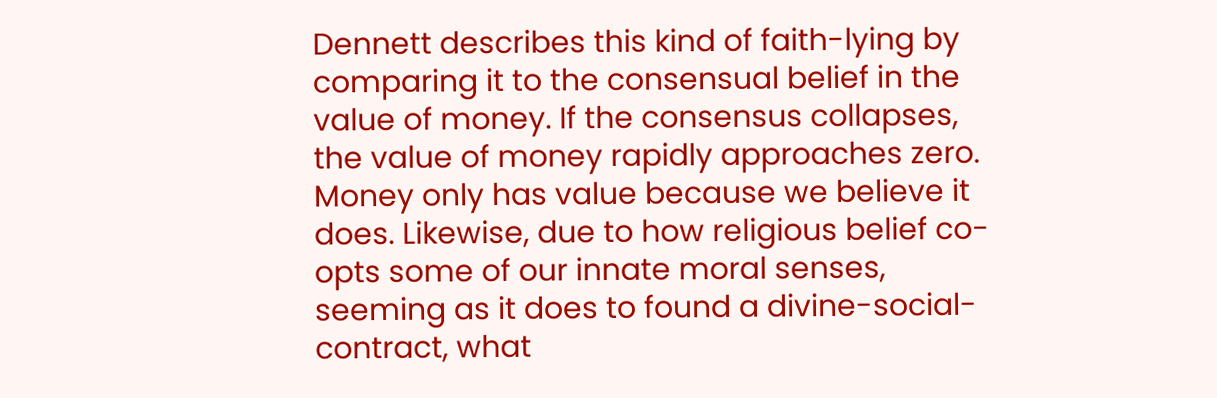Dennett describes this kind of faith-lying by comparing it to the consensual belief in the value of money. If the consensus collapses, the value of money rapidly approaches zero. Money only has value because we believe it does. Likewise, due to how religious belief co-opts some of our innate moral senses, seeming as it does to found a divine-social-contract, what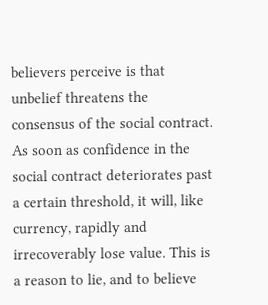believers perceive is that unbelief threatens the consensus of the social contract. As soon as confidence in the social contract deteriorates past a certain threshold, it will, like currency, rapidly and irrecoverably lose value. This is a reason to lie, and to believe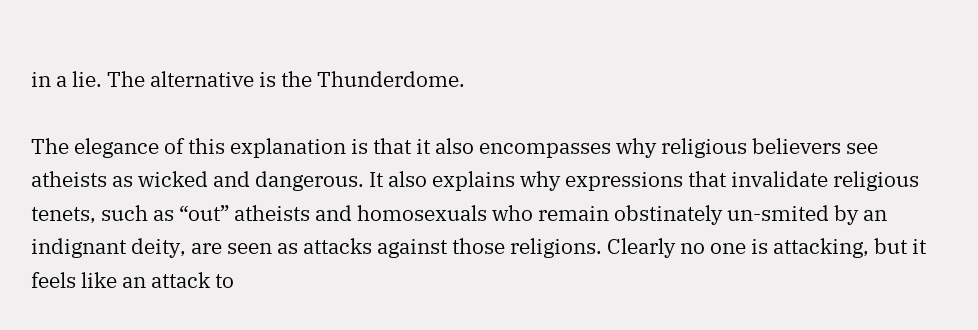in a lie. The alternative is the Thunderdome.

The elegance of this explanation is that it also encompasses why religious believers see atheists as wicked and dangerous. It also explains why expressions that invalidate religious tenets, such as “out” atheists and homosexuals who remain obstinately un-smited by an indignant deity, are seen as attacks against those religions. Clearly no one is attacking, but it feels like an attack to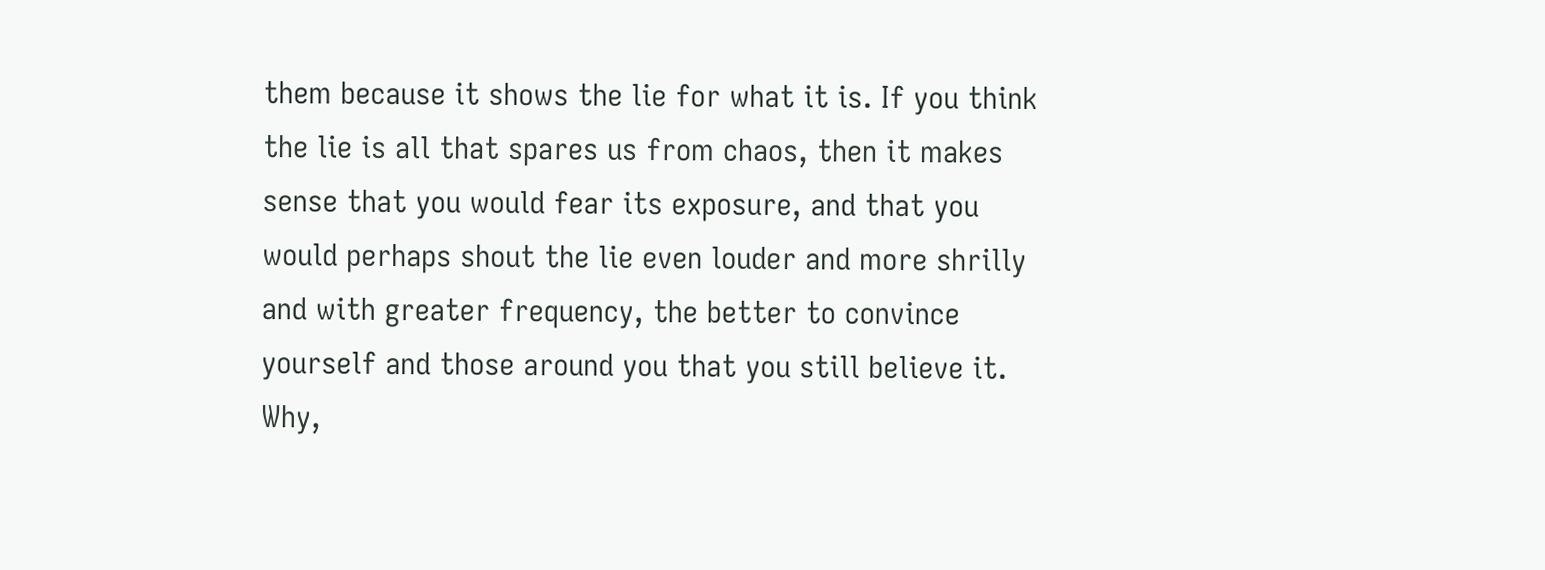them because it shows the lie for what it is. If you think the lie is all that spares us from chaos, then it makes sense that you would fear its exposure, and that you would perhaps shout the lie even louder and more shrilly and with greater frequency, the better to convince yourself and those around you that you still believe it. Why,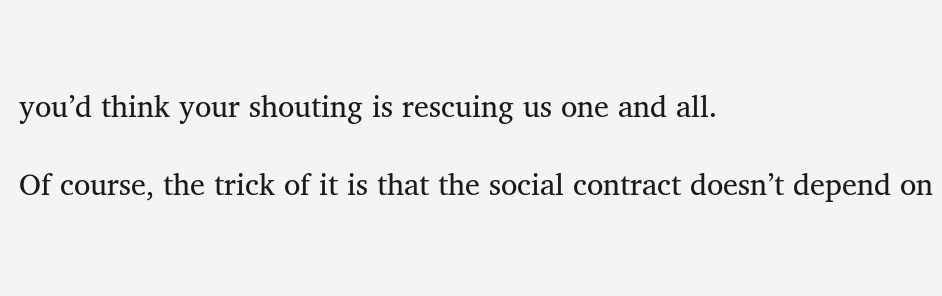you’d think your shouting is rescuing us one and all.

Of course, the trick of it is that the social contract doesn’t depend on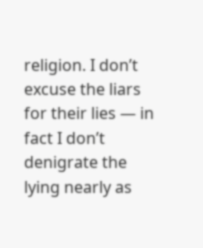religion. I don’t excuse the liars for their lies — in fact I don’t denigrate the lying nearly as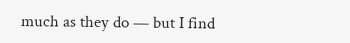much as they do — but I find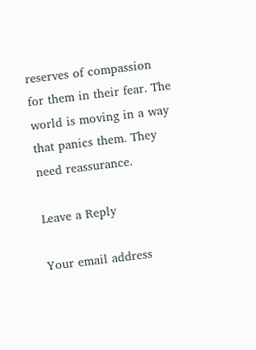reserves of compassion for them in their fear. The world is moving in a way that panics them. They need reassurance.

Leave a Reply

Your email address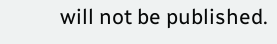will not be published.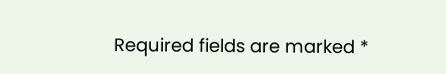Required fields are marked *